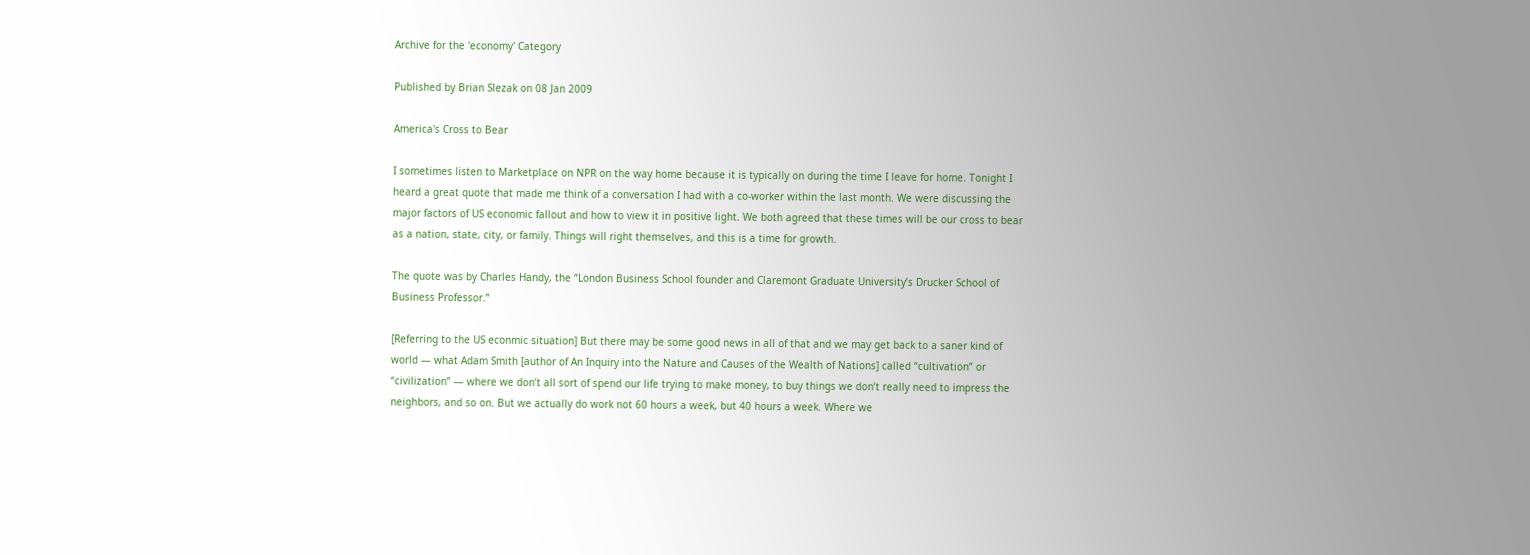Archive for the 'economy' Category

Published by Brian Slezak on 08 Jan 2009

America's Cross to Bear

I sometimes listen to Marketplace on NPR on the way home because it is typically on during the time I leave for home. Tonight I heard a great quote that made me think of a conversation I had with a co-worker within the last month. We were discussing the major factors of US economic fallout and how to view it in positive light. We both agreed that these times will be our cross to bear as a nation, state, city, or family. Things will right themselves, and this is a time for growth.

The quote was by Charles Handy, the “London Business School founder and Claremont Graduate University’s Drucker School of Business Professor.”

[Referring to the US econmic situation] But there may be some good news in all of that and we may get back to a saner kind of world — what Adam Smith [author of An Inquiry into the Nature and Causes of the Wealth of Nations] called “cultivation” or “civilization” — where we don’t all sort of spend our life trying to make money, to buy things we don’t really need to impress the neighbors, and so on. But we actually do work not 60 hours a week, but 40 hours a week. Where we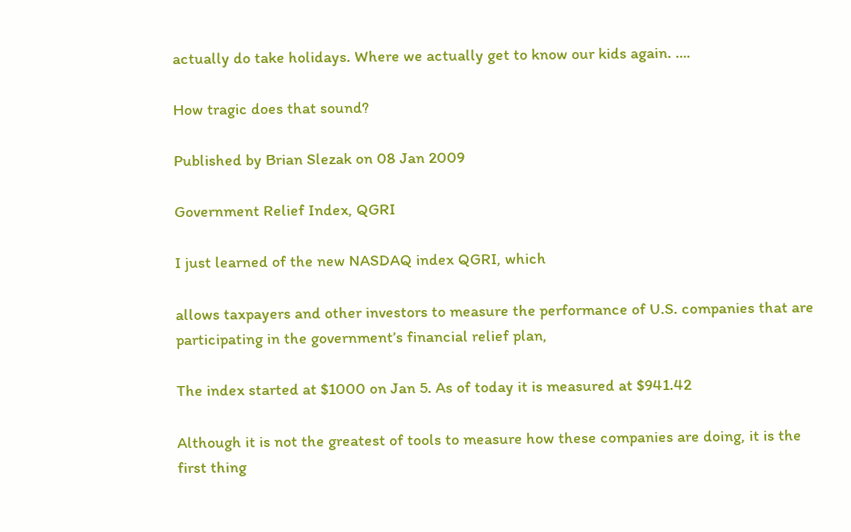actually do take holidays. Where we actually get to know our kids again. ….

How tragic does that sound?

Published by Brian Slezak on 08 Jan 2009

Government Relief Index, QGRI

I just learned of the new NASDAQ index QGRI, which

allows taxpayers and other investors to measure the performance of U.S. companies that are participating in the government’s financial relief plan,

The index started at $1000 on Jan 5. As of today it is measured at $941.42

Although it is not the greatest of tools to measure how these companies are doing, it is the first thing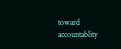toward accountablity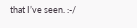that I’ve seen. :-/